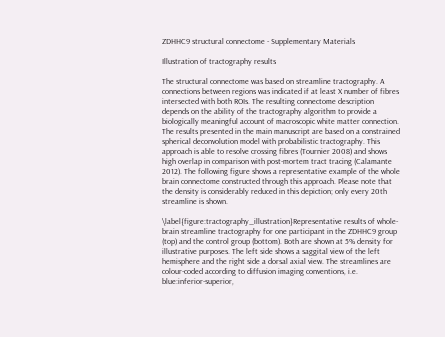ZDHHC9 structural connectome - Supplementary Materials

Illustration of tractography results

The structural connectome was based on streamline tractography. A connections between regions was indicated if at least X number of fibres intersected with both ROIs. The resulting connectome description depends on the ability of the tractography algorithm to provide a biologically meaningful account of macroscopic white matter connection. The results presented in the main manuscript are based on a constrained spherical deconvolution model with probabilistic tractography. This approach is able to resolve crossing fibres (Tournier 2008) and shows high overlap in comparison with post-mortem tract tracing (Calamante 2012). The following figure shows a representative example of the whole brain connectome constructed through this approach. Please note that the density is considerably reduced in this depiction; only every 20th streamline is shown.

\label{figure:tractography_illustration}Representative results of whole-brain streamline tractography for one participant in the ZDHHC9 group (top) and the control group (bottom). Both are shown at 5% density for illustrative purposes. The left side shows a saggital view of the left hemisphere and the right side a dorsal axial view. The streamlines are colour-coded according to diffusion imaging conventions, i.e. blue:inferior-superior,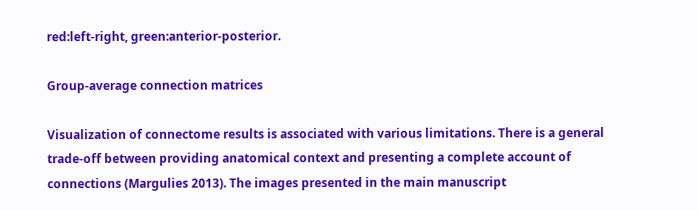red:left-right, green:anterior-posterior.

Group-average connection matrices

Visualization of connectome results is associated with various limitations. There is a general trade-off between providing anatomical context and presenting a complete account of connections (Margulies 2013). The images presented in the main manuscript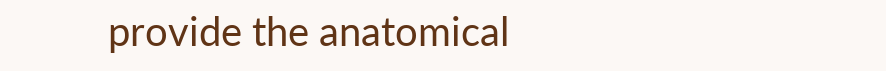provide the anatomical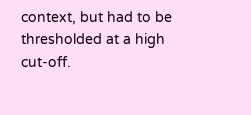context, but had to be thresholded at a high cut-off.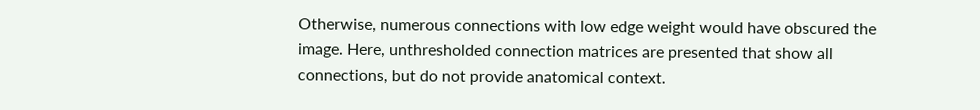Otherwise, numerous connections with low edge weight would have obscured the image. Here, unthresholded connection matrices are presented that show all connections, but do not provide anatomical context.